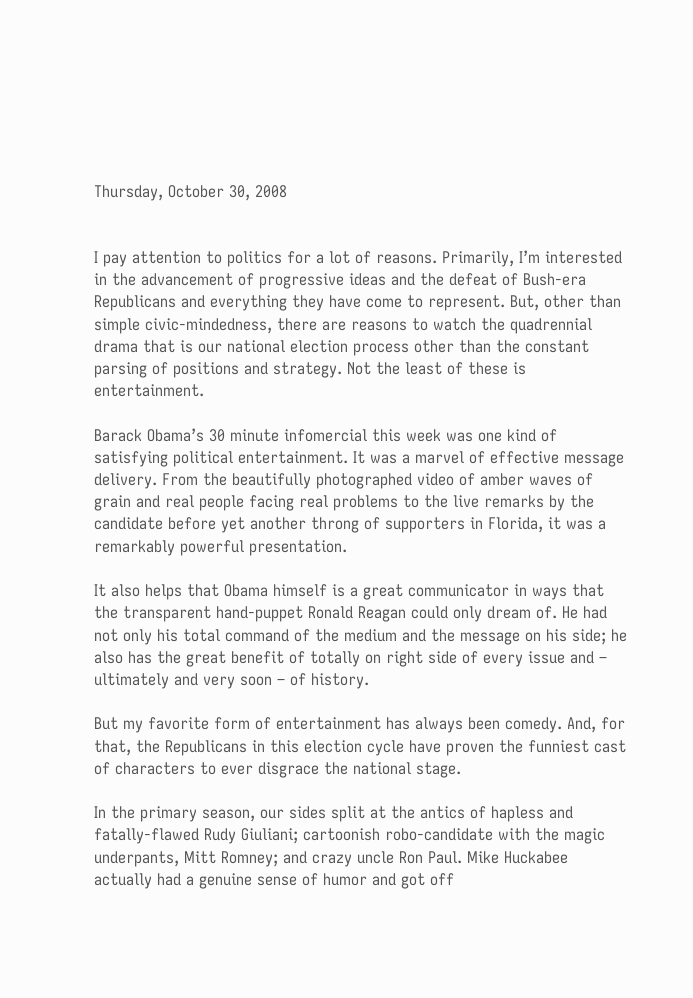Thursday, October 30, 2008


I pay attention to politics for a lot of reasons. Primarily, I’m interested in the advancement of progressive ideas and the defeat of Bush-era Republicans and everything they have come to represent. But, other than simple civic-mindedness, there are reasons to watch the quadrennial drama that is our national election process other than the constant parsing of positions and strategy. Not the least of these is entertainment.

Barack Obama’s 30 minute infomercial this week was one kind of satisfying political entertainment. It was a marvel of effective message delivery. From the beautifully photographed video of amber waves of grain and real people facing real problems to the live remarks by the candidate before yet another throng of supporters in Florida, it was a remarkably powerful presentation.

It also helps that Obama himself is a great communicator in ways that the transparent hand-puppet Ronald Reagan could only dream of. He had not only his total command of the medium and the message on his side; he also has the great benefit of totally on right side of every issue and – ultimately and very soon – of history.

But my favorite form of entertainment has always been comedy. And, for that, the Republicans in this election cycle have proven the funniest cast of characters to ever disgrace the national stage.

In the primary season, our sides split at the antics of hapless and fatally-flawed Rudy Giuliani; cartoonish robo-candidate with the magic underpants, Mitt Romney; and crazy uncle Ron Paul. Mike Huckabee actually had a genuine sense of humor and got off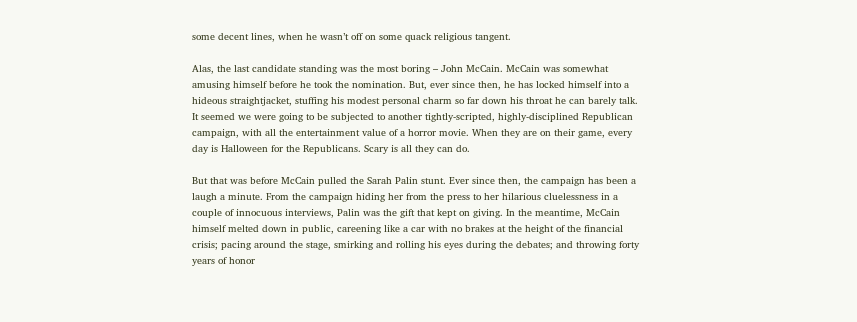some decent lines, when he wasn’t off on some quack religious tangent.

Alas, the last candidate standing was the most boring – John McCain. McCain was somewhat amusing himself before he took the nomination. But, ever since then, he has locked himself into a hideous straightjacket, stuffing his modest personal charm so far down his throat he can barely talk. It seemed we were going to be subjected to another tightly-scripted, highly-disciplined Republican campaign, with all the entertainment value of a horror movie. When they are on their game, every day is Halloween for the Republicans. Scary is all they can do.

But that was before McCain pulled the Sarah Palin stunt. Ever since then, the campaign has been a laugh a minute. From the campaign hiding her from the press to her hilarious cluelessness in a couple of innocuous interviews, Palin was the gift that kept on giving. In the meantime, McCain himself melted down in public, careening like a car with no brakes at the height of the financial crisis; pacing around the stage, smirking and rolling his eyes during the debates; and throwing forty years of honor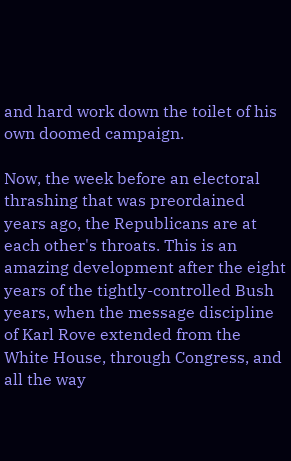and hard work down the toilet of his own doomed campaign.

Now, the week before an electoral thrashing that was preordained years ago, the Republicans are at each other's throats. This is an amazing development after the eight years of the tightly-controlled Bush years, when the message discipline of Karl Rove extended from the White House, through Congress, and all the way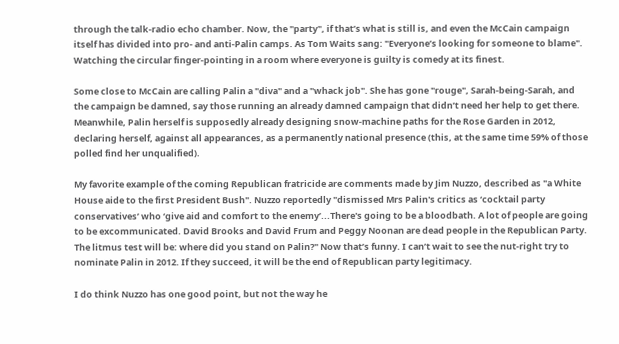through the talk-radio echo chamber. Now, the "party", if that’s what is still is, and even the McCain campaign itself has divided into pro- and anti-Palin camps. As Tom Waits sang: "Everyone’s looking for someone to blame". Watching the circular finger-pointing in a room where everyone is guilty is comedy at its finest.

Some close to McCain are calling Palin a "diva" and a "whack job". She has gone "rouge", Sarah-being-Sarah, and the campaign be damned, say those running an already damned campaign that didn’t need her help to get there. Meanwhile, Palin herself is supposedly already designing snow-machine paths for the Rose Garden in 2012, declaring herself, against all appearances, as a permanently national presence (this, at the same time 59% of those polled find her unqualified).

My favorite example of the coming Republican fratricide are comments made by Jim Nuzzo, described as "a White House aide to the first President Bush". Nuzzo reportedly "dismissed Mrs Palin's critics as ‘cocktail party conservatives’ who ‘give aid and comfort to the enemy’...There's going to be a bloodbath. A lot of people are going to be excommunicated. David Brooks and David Frum and Peggy Noonan are dead people in the Republican Party. The litmus test will be: where did you stand on Palin?" Now that’s funny. I can’t wait to see the nut-right try to nominate Palin in 2012. If they succeed, it will be the end of Republican party legitimacy.

I do think Nuzzo has one good point, but not the way he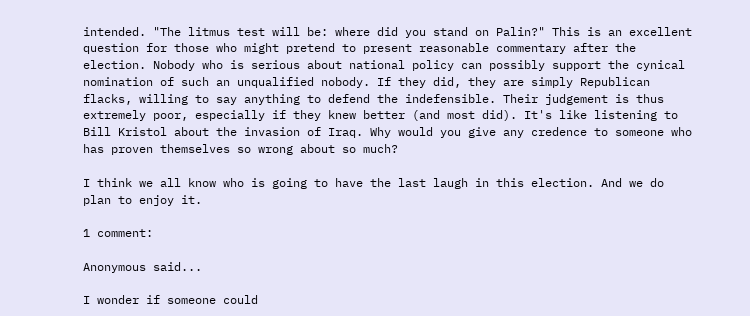intended. "The litmus test will be: where did you stand on Palin?" This is an excellent question for those who might pretend to present reasonable commentary after the election. Nobody who is serious about national policy can possibly support the cynical nomination of such an unqualified nobody. If they did, they are simply Republican flacks, willing to say anything to defend the indefensible. Their judgement is thus extremely poor, especially if they knew better (and most did). It's like listening to Bill Kristol about the invasion of Iraq. Why would you give any credence to someone who has proven themselves so wrong about so much?

I think we all know who is going to have the last laugh in this election. And we do plan to enjoy it.

1 comment:

Anonymous said...

I wonder if someone could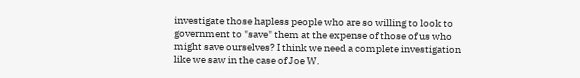investigate those hapless people who are so willing to look to government to "save" them at the expense of those of us who might save ourselves? I think we need a complete investigation like we saw in the case of Joe W.